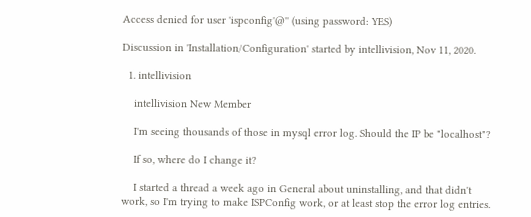Access denied for user 'ispconfig'@'' (using password: YES)

Discussion in 'Installation/Configuration' started by intellivision, Nov 11, 2020.

  1. intellivision

    intellivision New Member

    I'm seeing thousands of those in mysql error log. Should the IP be "localhost"?

    If so, where do I change it?

    I started a thread a week ago in General about uninstalling, and that didn't work, so I'm trying to make ISPConfig work, or at least stop the error log entries.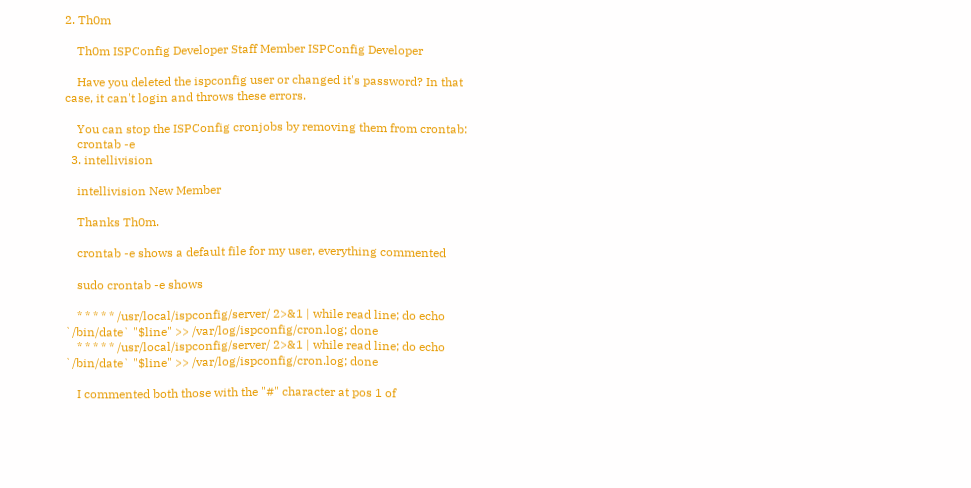2. Th0m

    Th0m ISPConfig Developer Staff Member ISPConfig Developer

    Have you deleted the ispconfig user or changed it's password? In that case, it can't login and throws these errors.

    You can stop the ISPConfig cronjobs by removing them from crontab:
    crontab -e
  3. intellivision

    intellivision New Member

    Thanks Th0m.

    crontab -e shows a default file for my user, everything commented

    sudo crontab -e shows

    * * * * * /usr/local/ispconfig/server/ 2>&1 | while read line; do echo `/bin/date` "$line" >> /var/log/ispconfig/cron.log; done
    * * * * * /usr/local/ispconfig/server/ 2>&1 | while read line; do echo `/bin/date` "$line" >> /var/log/ispconfig/cron.log; done

    I commented both those with the "#" character at pos 1 of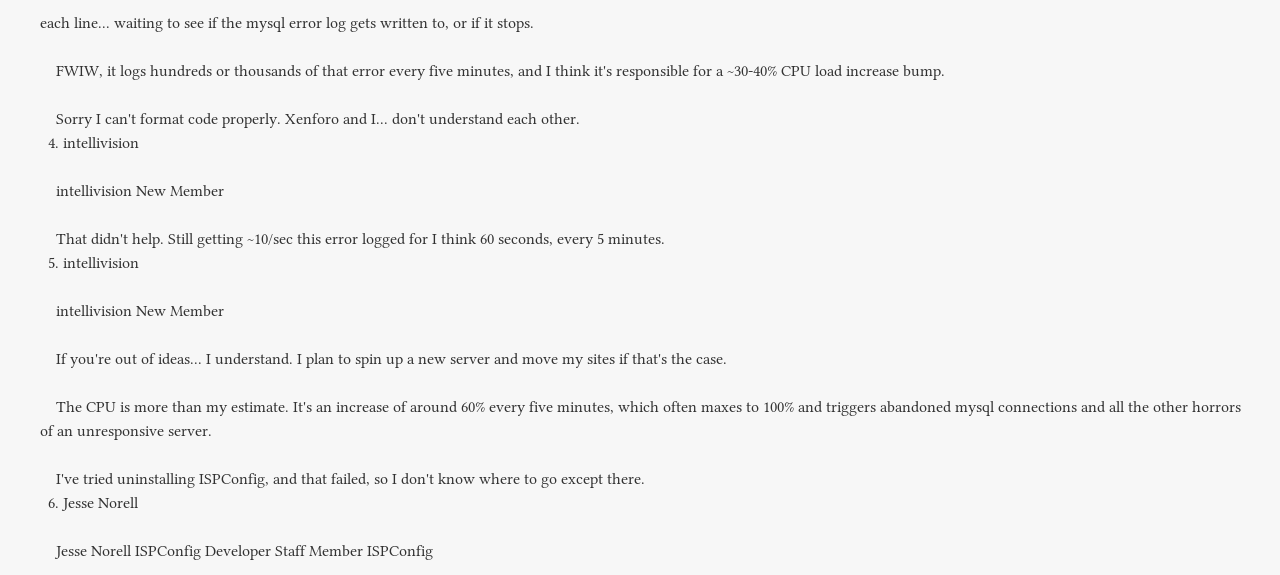each line... waiting to see if the mysql error log gets written to, or if it stops.

    FWIW, it logs hundreds or thousands of that error every five minutes, and I think it's responsible for a ~30-40% CPU load increase bump.

    Sorry I can't format code properly. Xenforo and I... don't understand each other.
  4. intellivision

    intellivision New Member

    That didn't help. Still getting ~10/sec this error logged for I think 60 seconds, every 5 minutes.
  5. intellivision

    intellivision New Member

    If you're out of ideas... I understand. I plan to spin up a new server and move my sites if that's the case.

    The CPU is more than my estimate. It's an increase of around 60% every five minutes, which often maxes to 100% and triggers abandoned mysql connections and all the other horrors of an unresponsive server.

    I've tried uninstalling ISPConfig, and that failed, so I don't know where to go except there.
  6. Jesse Norell

    Jesse Norell ISPConfig Developer Staff Member ISPConfig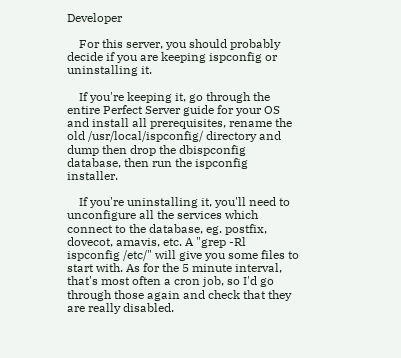Developer

    For this server, you should probably decide if you are keeping ispconfig or uninstalling it.

    If you're keeping it, go through the entire Perfect Server guide for your OS and install all prerequisites, rename the old /usr/local/ispconfig/ directory and dump then drop the dbispconfig database, then run the ispconfig installer.

    If you're uninstalling it, you'll need to unconfigure all the services which connect to the database, eg. postfix, dovecot, amavis, etc. A "grep -Rl ispconfig /etc/" will give you some files to start with. As for the 5 minute interval, that's most often a cron job, so I'd go through those again and check that they are really disabled.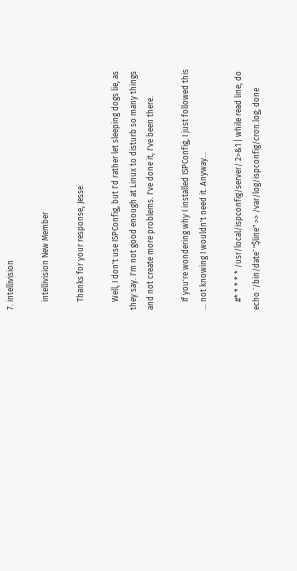7. intellivision

    intellivision New Member

    Thanks for your response, Jesse.

    Well, I don't use ISPConfig, but I'd rather let sleeping dogs lie, as they say. I'm not good enough at Linux to disturb so many things and not create more problems. I've done it, I've been there.

    If you're wondering why I installed ISPConfig, I just followed this ... not knowing I wouldn't need it. Anyway...

    #* * * * * /usr/local/ispconfig/server/ 2>&1 | while read line; do echo `/bin/date` "$line" >> /var/log/ispconfig/cron.log; done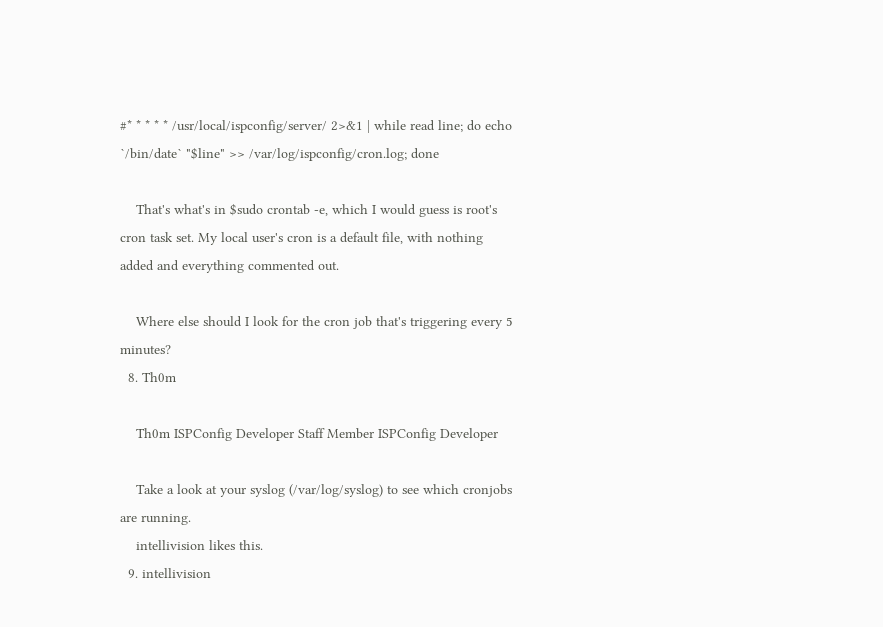#* * * * * /usr/local/ispconfig/server/ 2>&1 | while read line; do echo `/bin/date` "$line" >> /var/log/ispconfig/cron.log; done

    That's what's in $sudo crontab -e, which I would guess is root's cron task set. My local user's cron is a default file, with nothing added and everything commented out.

    Where else should I look for the cron job that's triggering every 5 minutes?
  8. Th0m

    Th0m ISPConfig Developer Staff Member ISPConfig Developer

    Take a look at your syslog (/var/log/syslog) to see which cronjobs are running.
    intellivision likes this.
  9. intellivision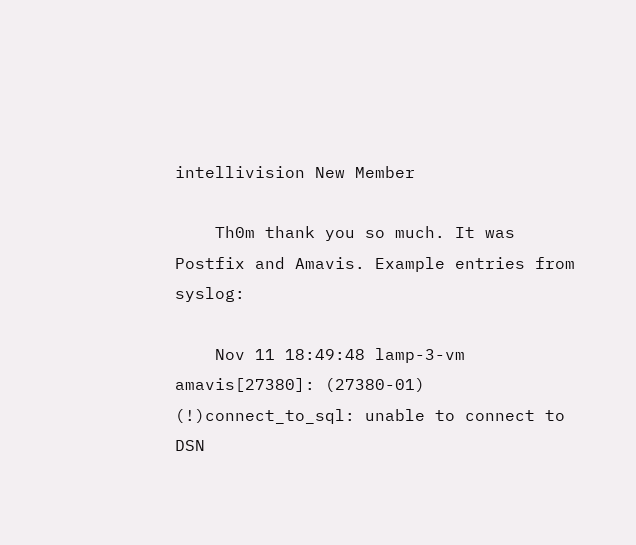intellivision New Member

    Th0m thank you so much. It was Postfix and Amavis. Example entries from syslog:

    Nov 11 18:49:48 lamp-3-vm amavis[27380]: (27380-01) (!)connect_to_sql: unable to connect to DSN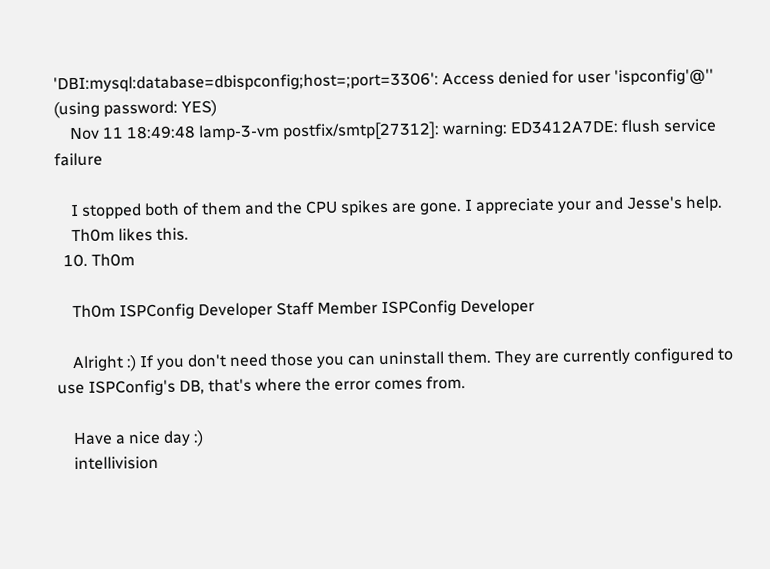'DBI:mysql:database=dbispconfig;host=;port=3306': Access denied for user 'ispconfig'@'' (using password: YES)
    Nov 11 18:49:48 lamp-3-vm postfix/smtp[27312]: warning: ED3412A7DE: flush service failure

    I stopped both of them and the CPU spikes are gone. I appreciate your and Jesse's help.
    Th0m likes this.
  10. Th0m

    Th0m ISPConfig Developer Staff Member ISPConfig Developer

    Alright :) If you don't need those you can uninstall them. They are currently configured to use ISPConfig's DB, that's where the error comes from.

    Have a nice day :)
    intellivision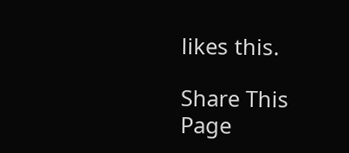likes this.

Share This Page